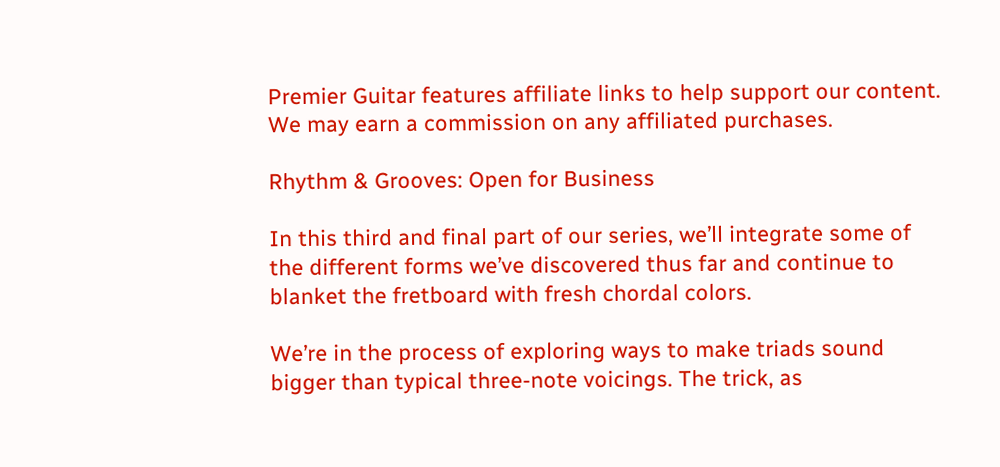Premier Guitar features affiliate links to help support our content. We may earn a commission on any affiliated purchases.

Rhythm & Grooves: Open for Business

In this third and final part of our series, we’ll integrate some of the different forms we’ve discovered thus far and continue to blanket the fretboard with fresh chordal colors.

We’re in the process of exploring ways to make triads sound bigger than typical three-note voicings. The trick, as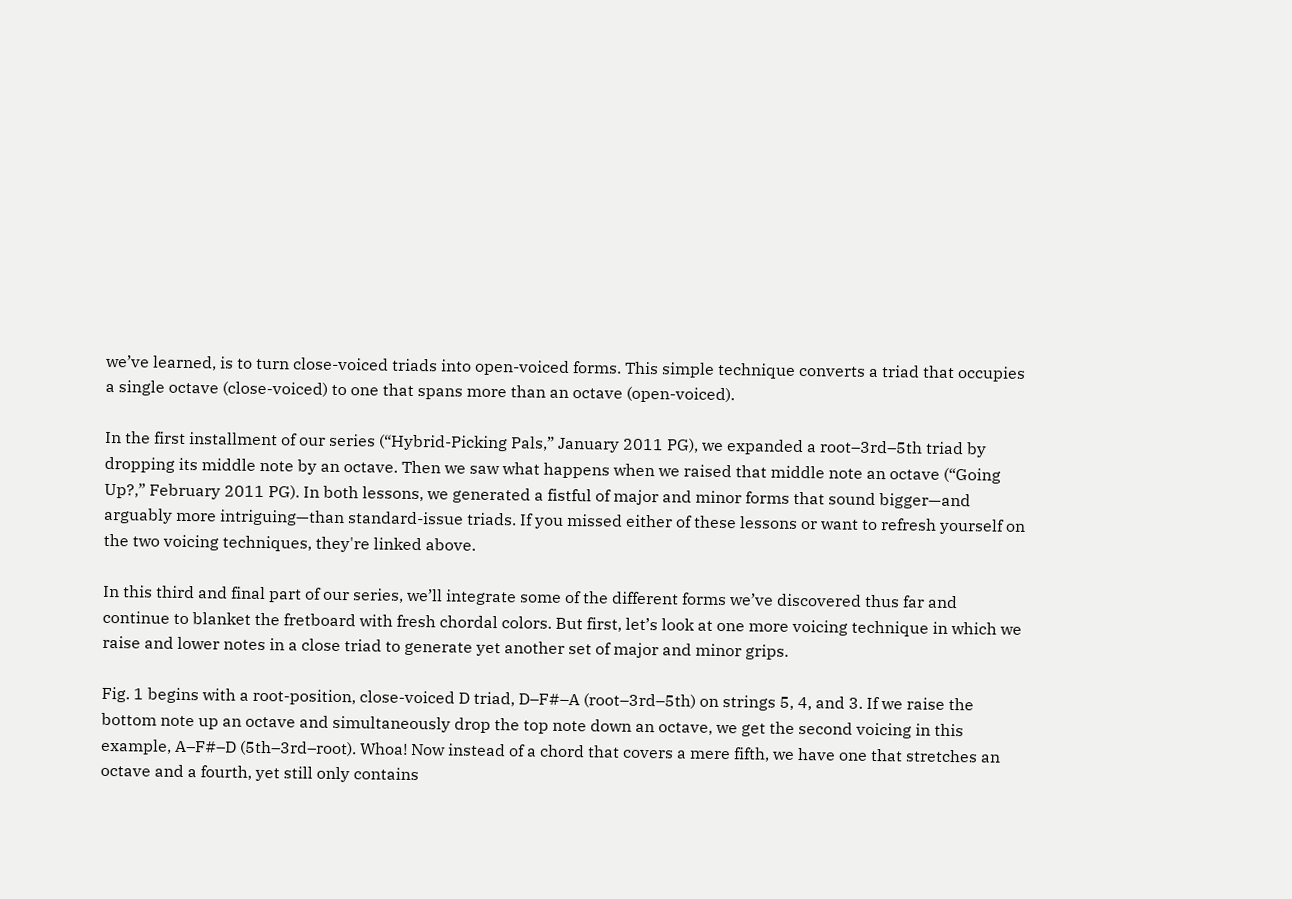we’ve learned, is to turn close-voiced triads into open-voiced forms. This simple technique converts a triad that occupies a single octave (close-voiced) to one that spans more than an octave (open-voiced).

In the first installment of our series (“Hybrid-Picking Pals,” January 2011 PG), we expanded a root–3rd–5th triad by dropping its middle note by an octave. Then we saw what happens when we raised that middle note an octave (“Going Up?,” February 2011 PG). In both lessons, we generated a fistful of major and minor forms that sound bigger—and arguably more intriguing—than standard-issue triads. If you missed either of these lessons or want to refresh yourself on the two voicing techniques, they're linked above.

In this third and final part of our series, we’ll integrate some of the different forms we’ve discovered thus far and continue to blanket the fretboard with fresh chordal colors. But first, let’s look at one more voicing technique in which we raise and lower notes in a close triad to generate yet another set of major and minor grips.

Fig. 1 begins with a root-position, close-voiced D triad, D–F#–A (root–3rd–5th) on strings 5, 4, and 3. If we raise the bottom note up an octave and simultaneously drop the top note down an octave, we get the second voicing in this example, A–F#–D (5th–3rd–root). Whoa! Now instead of a chord that covers a mere fifth, we have one that stretches an octave and a fourth, yet still only contains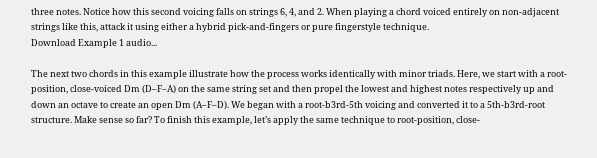three notes. Notice how this second voicing falls on strings 6, 4, and 2. When playing a chord voiced entirely on non-adjacent strings like this, attack it using either a hybrid pick-and-fingers or pure fingerstyle technique.
Download Example 1 audio...

The next two chords in this example illustrate how the process works identically with minor triads. Here, we start with a root-position, close-voiced Dm (D–F–A) on the same string set and then propel the lowest and highest notes respectively up and down an octave to create an open Dm (A–F–D). We began with a root-b3rd-5th voicing and converted it to a 5th-b3rd-root structure. Make sense so far? To finish this example, let’s apply the same technique to root-position, close-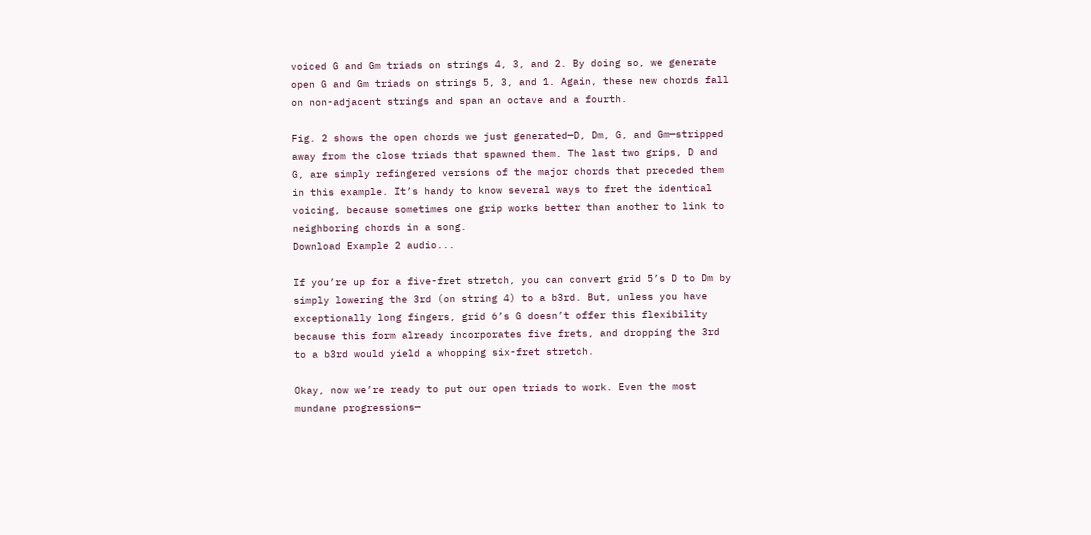voiced G and Gm triads on strings 4, 3, and 2. By doing so, we generate open G and Gm triads on strings 5, 3, and 1. Again, these new chords fall on non-adjacent strings and span an octave and a fourth.

Fig. 2 shows the open chords we just generated—D, Dm, G, and Gm—stripped away from the close triads that spawned them. The last two grips, D and G, are simply refingered versions of the major chords that preceded them in this example. It’s handy to know several ways to fret the identical voicing, because sometimes one grip works better than another to link to neighboring chords in a song.
Download Example 2 audio...

If you’re up for a five-fret stretch, you can convert grid 5’s D to Dm by simply lowering the 3rd (on string 4) to a b3rd. But, unless you have exceptionally long fingers, grid 6’s G doesn’t offer this flexibility because this form already incorporates five frets, and dropping the 3rd to a b3rd would yield a whopping six-fret stretch.

Okay, now we’re ready to put our open triads to work. Even the most mundane progressions—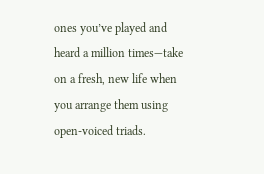ones you’ve played and heard a million times—take on a fresh, new life when you arrange them using open-voiced triads.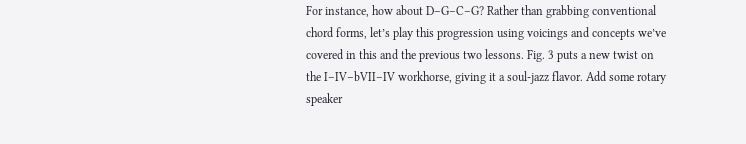For instance, how about D–G–C–G? Rather than grabbing conventional chord forms, let’s play this progression using voicings and concepts we’ve covered in this and the previous two lessons. Fig. 3 puts a new twist on the I–IV–bVII–IV workhorse, giving it a soul-jazz flavor. Add some rotary speaker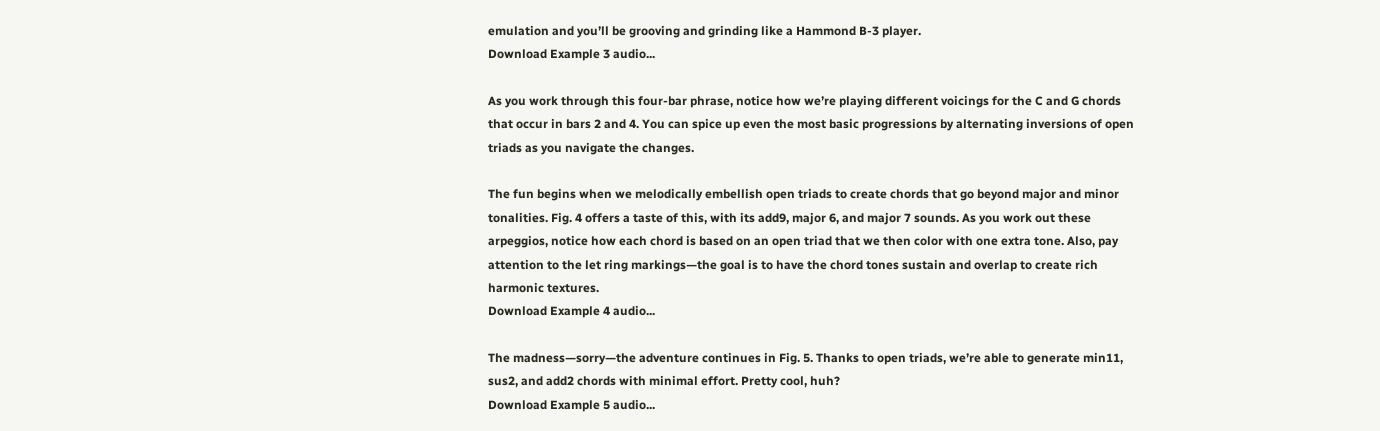emulation and you’ll be grooving and grinding like a Hammond B-3 player.
Download Example 3 audio...

As you work through this four-bar phrase, notice how we’re playing different voicings for the C and G chords that occur in bars 2 and 4. You can spice up even the most basic progressions by alternating inversions of open triads as you navigate the changes.

The fun begins when we melodically embellish open triads to create chords that go beyond major and minor tonalities. Fig. 4 offers a taste of this, with its add9, major 6, and major 7 sounds. As you work out these arpeggios, notice how each chord is based on an open triad that we then color with one extra tone. Also, pay attention to the let ring markings—the goal is to have the chord tones sustain and overlap to create rich harmonic textures.
Download Example 4 audio...

The madness—sorry—the adventure continues in Fig. 5. Thanks to open triads, we’re able to generate min11, sus2, and add2 chords with minimal effort. Pretty cool, huh?
Download Example 5 audio...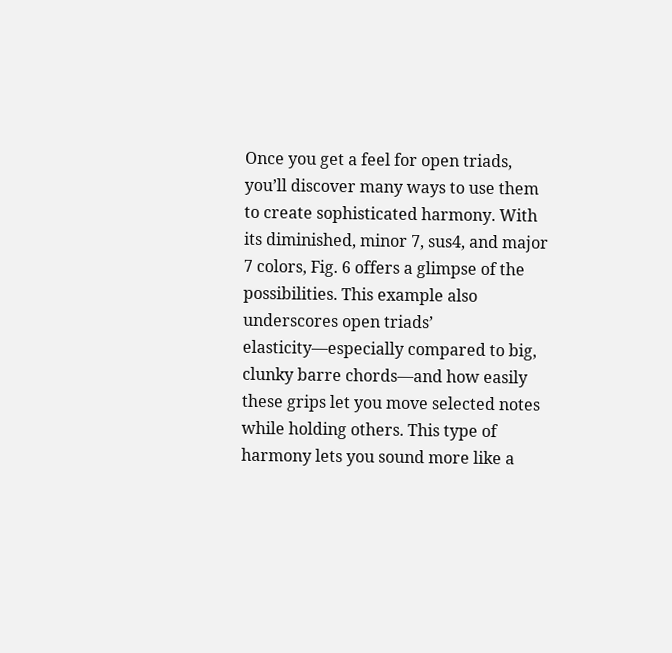Once you get a feel for open triads, you’ll discover many ways to use them to create sophisticated harmony. With its diminished, minor 7, sus4, and major 7 colors, Fig. 6 offers a glimpse of the possibilities. This example also underscores open triads’ elasticity—especially compared to big, clunky barre chords—and how easily these grips let you move selected notes while holding others. This type of harmony lets you sound more like a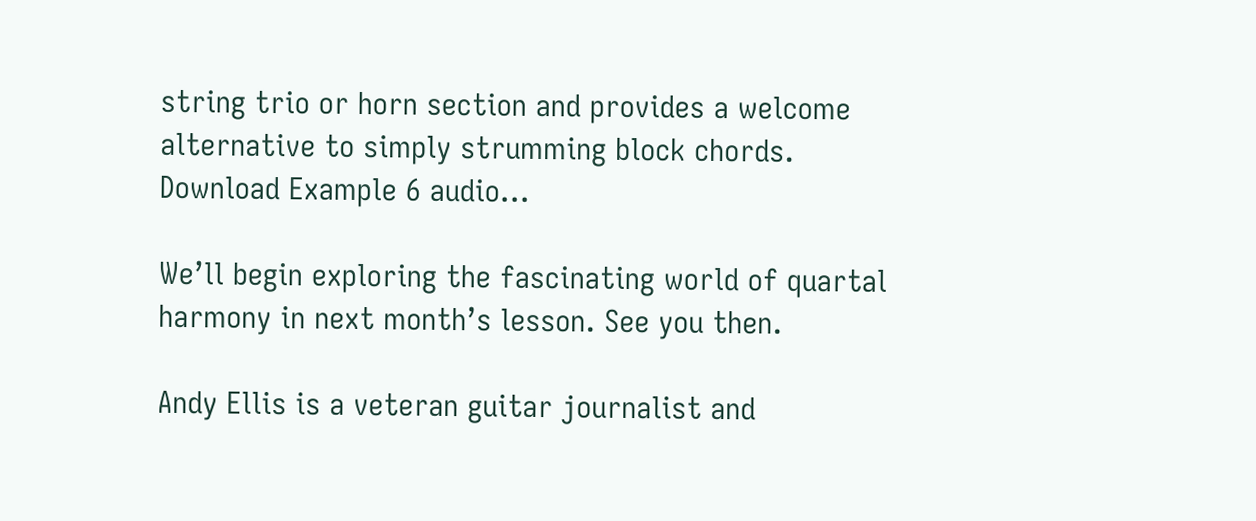string trio or horn section and provides a welcome alternative to simply strumming block chords.
Download Example 6 audio...

We’ll begin exploring the fascinating world of quartal harmony in next month’s lesson. See you then.

Andy Ellis is a veteran guitar journalist and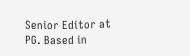Senior Editor at PG. Based in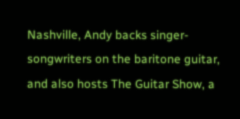Nashville, Andy backs singer-songwriters on the baritone guitar, and also hosts The Guitar Show, a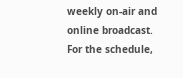weekly on-air and online broadcast. For the schedule,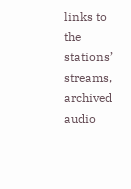links to the stations’ streams, archived audio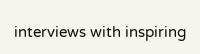interviews with inspiring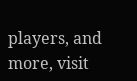players, and more, visit